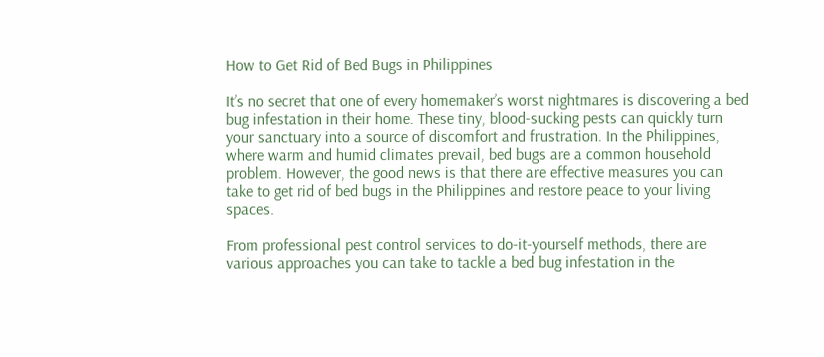How to Get Rid of Bed Bugs in Philippines

It’s no secret that one of every homemaker’s worst nightmares is discovering a bed bug infestation in their home. These tiny, blood-sucking pests can quickly turn your sanctuary into a source of discomfort and frustration. In the Philippines, where warm and humid climates prevail, bed bugs are a common household problem. However, the good news is that there are effective measures you can take to get rid of bed bugs in the Philippines and restore peace to your living spaces.

From professional pest control services to do-it-yourself methods, there are various approaches you can take to tackle a bed bug infestation in the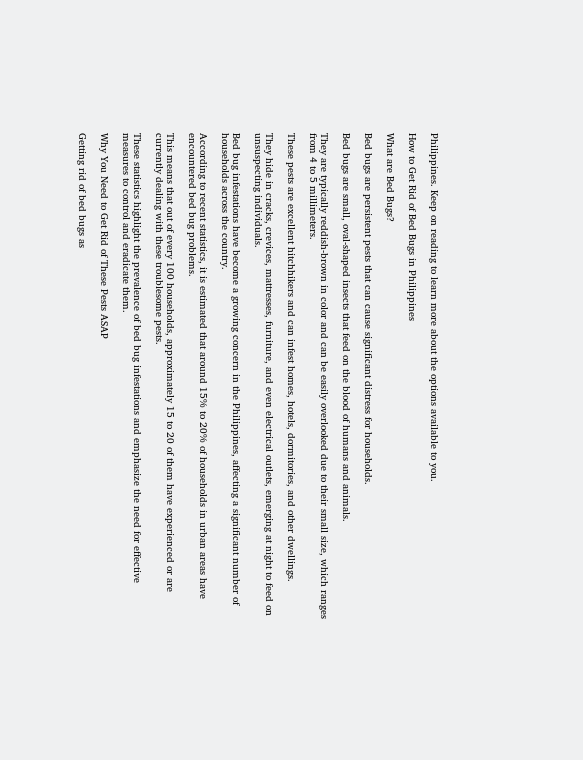Philippines. Keep on reading to learn more about the options available to you.

How to Get Rid of Bed Bugs in Philippines

What are Bed Bugs?

Bed bugs are persistent pests that can cause significant distress for households.

Bed bugs are small, oval-shaped insects that feed on the blood of humans and animals.

They are typically reddish-brown in color and can be easily overlooked due to their small size, which ranges from 4 to 5 millimeters.

These pests are excellent hitchhikers and can infest homes, hotels, dormitories, and other dwellings.

They hide in cracks, crevices, mattresses, furniture, and even electrical outlets, emerging at night to feed on unsuspecting individuals.

Bed bug infestations have become a growing concern in the Philippines, affecting a significant number of households across the country.

According to recent statistics, it is estimated that around 15% to 20% of households in urban areas have encountered bed bug problems.

This means that out of every 100 households, approximately 15 to 20 of them have experienced or are currently dealing with these troublesome pests.

These statistics highlight the prevalence of bed bug infestations and emphasize the need for effective measures to control and eradicate them.

Why You Need to Get Rid of These Pests ASAP

Getting rid of bed bugs as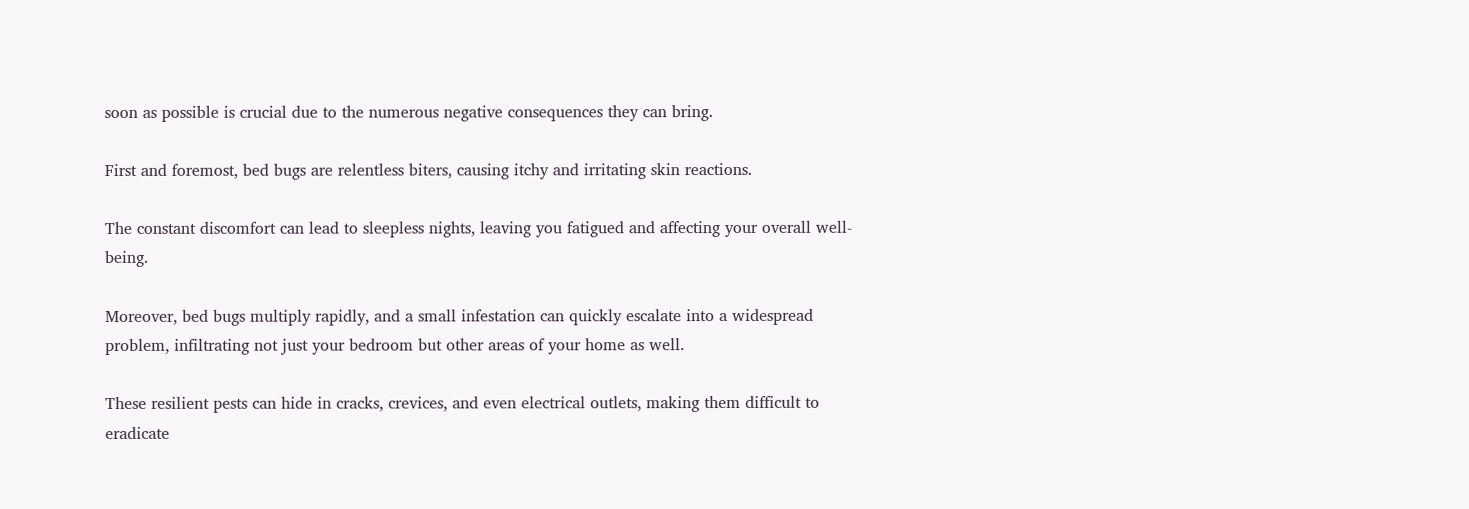soon as possible is crucial due to the numerous negative consequences they can bring.

First and foremost, bed bugs are relentless biters, causing itchy and irritating skin reactions.

The constant discomfort can lead to sleepless nights, leaving you fatigued and affecting your overall well-being.

Moreover, bed bugs multiply rapidly, and a small infestation can quickly escalate into a widespread problem, infiltrating not just your bedroom but other areas of your home as well.

These resilient pests can hide in cracks, crevices, and even electrical outlets, making them difficult to eradicate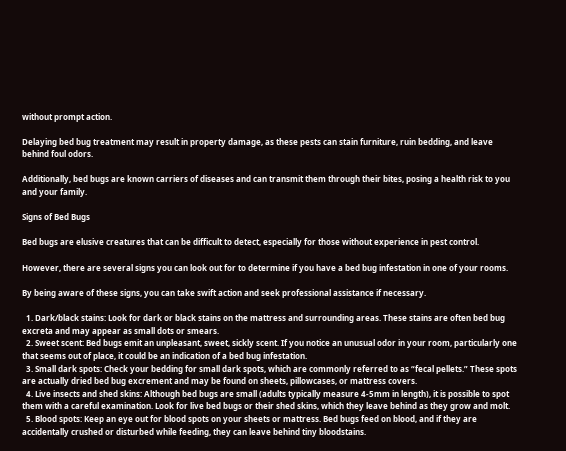without prompt action.

Delaying bed bug treatment may result in property damage, as these pests can stain furniture, ruin bedding, and leave behind foul odors.

Additionally, bed bugs are known carriers of diseases and can transmit them through their bites, posing a health risk to you and your family.

Signs of Bed Bugs

Bed bugs are elusive creatures that can be difficult to detect, especially for those without experience in pest control.

However, there are several signs you can look out for to determine if you have a bed bug infestation in one of your rooms.

By being aware of these signs, you can take swift action and seek professional assistance if necessary.

  1. Dark/black stains: Look for dark or black stains on the mattress and surrounding areas. These stains are often bed bug excreta and may appear as small dots or smears.
  2. Sweet scent: Bed bugs emit an unpleasant, sweet, sickly scent. If you notice an unusual odor in your room, particularly one that seems out of place, it could be an indication of a bed bug infestation.
  3. Small dark spots: Check your bedding for small dark spots, which are commonly referred to as “fecal pellets.” These spots are actually dried bed bug excrement and may be found on sheets, pillowcases, or mattress covers.
  4. Live insects and shed skins: Although bed bugs are small (adults typically measure 4-5mm in length), it is possible to spot them with a careful examination. Look for live bed bugs or their shed skins, which they leave behind as they grow and molt.
  5. Blood spots: Keep an eye out for blood spots on your sheets or mattress. Bed bugs feed on blood, and if they are accidentally crushed or disturbed while feeding, they can leave behind tiny bloodstains.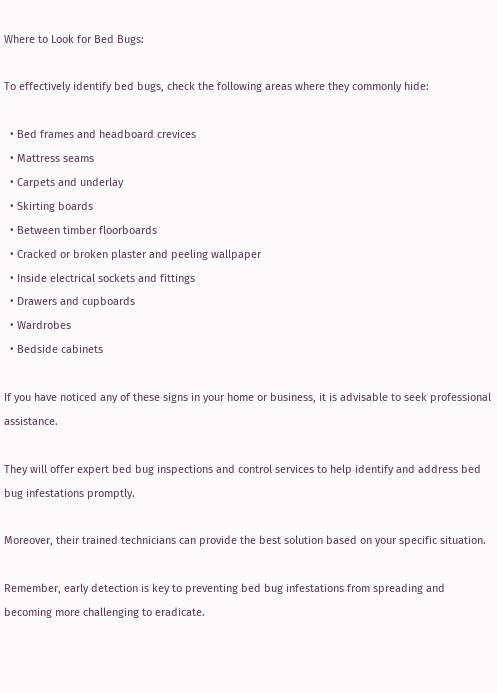Where to Look for Bed Bugs:

To effectively identify bed bugs, check the following areas where they commonly hide:

  • Bed frames and headboard crevices
  • Mattress seams
  • Carpets and underlay
  • Skirting boards
  • Between timber floorboards
  • Cracked or broken plaster and peeling wallpaper
  • Inside electrical sockets and fittings
  • Drawers and cupboards
  • Wardrobes
  • Bedside cabinets

If you have noticed any of these signs in your home or business, it is advisable to seek professional assistance.

They will offer expert bed bug inspections and control services to help identify and address bed bug infestations promptly.

Moreover, their trained technicians can provide the best solution based on your specific situation.

Remember, early detection is key to preventing bed bug infestations from spreading and becoming more challenging to eradicate.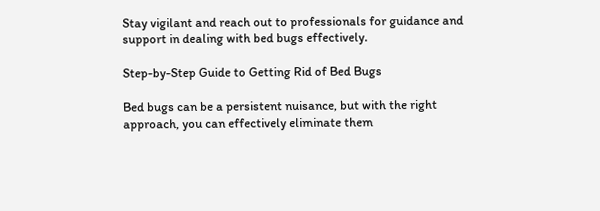Stay vigilant and reach out to professionals for guidance and support in dealing with bed bugs effectively.

Step-by-Step Guide to Getting Rid of Bed Bugs

Bed bugs can be a persistent nuisance, but with the right approach, you can effectively eliminate them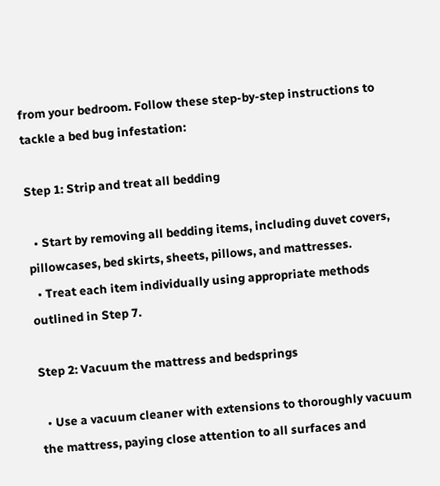from your bedroom. Follow these step-by-step instructions to tackle a bed bug infestation:

Step 1: Strip and treat all bedding

  • Start by removing all bedding items, including duvet covers, pillowcases, bed skirts, sheets, pillows, and mattresses.
  • Treat each item individually using appropriate methods outlined in Step 7.

Step 2: Vacuum the mattress and bedsprings

  • Use a vacuum cleaner with extensions to thoroughly vacuum the mattress, paying close attention to all surfaces and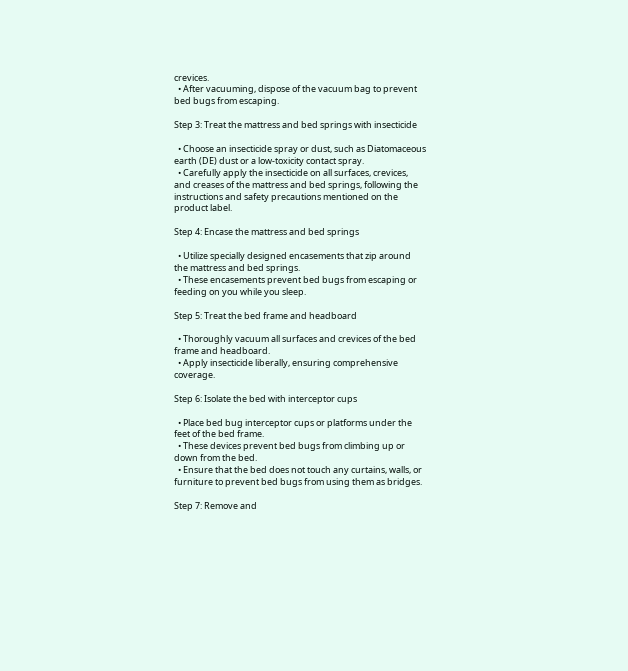crevices.
  • After vacuuming, dispose of the vacuum bag to prevent bed bugs from escaping.

Step 3: Treat the mattress and bed springs with insecticide

  • Choose an insecticide spray or dust, such as Diatomaceous earth (DE) dust or a low-toxicity contact spray.
  • Carefully apply the insecticide on all surfaces, crevices, and creases of the mattress and bed springs, following the instructions and safety precautions mentioned on the product label.

Step 4: Encase the mattress and bed springs

  • Utilize specially designed encasements that zip around the mattress and bed springs.
  • These encasements prevent bed bugs from escaping or feeding on you while you sleep.

Step 5: Treat the bed frame and headboard

  • Thoroughly vacuum all surfaces and crevices of the bed frame and headboard.
  • Apply insecticide liberally, ensuring comprehensive coverage.

Step 6: Isolate the bed with interceptor cups

  • Place bed bug interceptor cups or platforms under the feet of the bed frame.
  • These devices prevent bed bugs from climbing up or down from the bed.
  • Ensure that the bed does not touch any curtains, walls, or furniture to prevent bed bugs from using them as bridges.

Step 7: Remove and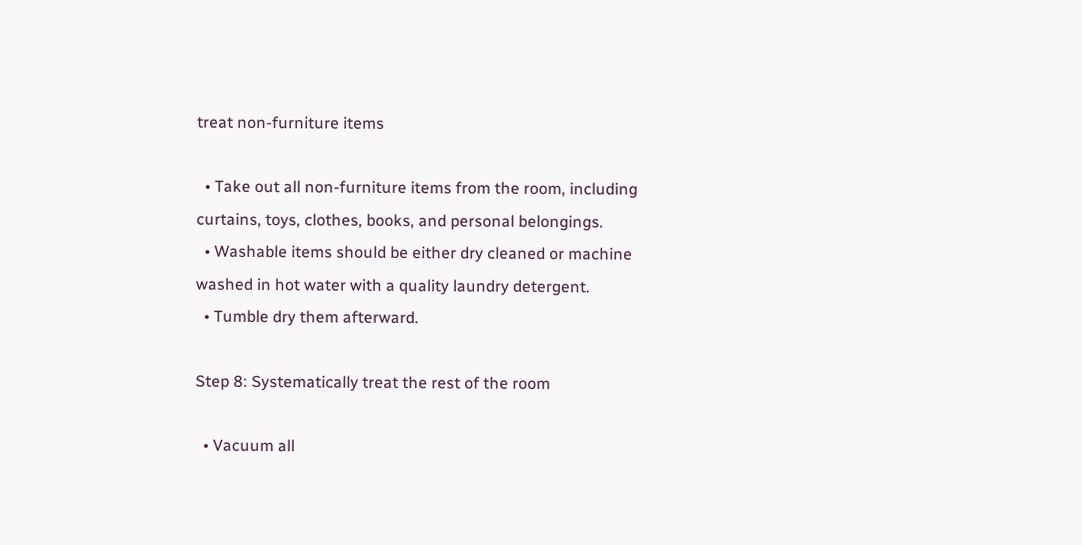treat non-furniture items

  • Take out all non-furniture items from the room, including curtains, toys, clothes, books, and personal belongings.
  • Washable items should be either dry cleaned or machine washed in hot water with a quality laundry detergent.
  • Tumble dry them afterward.

Step 8: Systematically treat the rest of the room

  • Vacuum all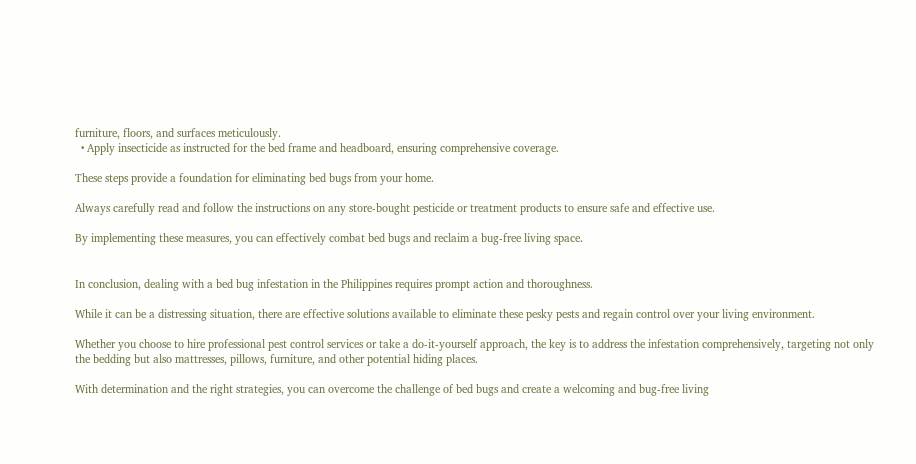furniture, floors, and surfaces meticulously.
  • Apply insecticide as instructed for the bed frame and headboard, ensuring comprehensive coverage.

These steps provide a foundation for eliminating bed bugs from your home.

Always carefully read and follow the instructions on any store-bought pesticide or treatment products to ensure safe and effective use.

By implementing these measures, you can effectively combat bed bugs and reclaim a bug-free living space.


In conclusion, dealing with a bed bug infestation in the Philippines requires prompt action and thoroughness.

While it can be a distressing situation, there are effective solutions available to eliminate these pesky pests and regain control over your living environment.

Whether you choose to hire professional pest control services or take a do-it-yourself approach, the key is to address the infestation comprehensively, targeting not only the bedding but also mattresses, pillows, furniture, and other potential hiding places.

With determination and the right strategies, you can overcome the challenge of bed bugs and create a welcoming and bug-free living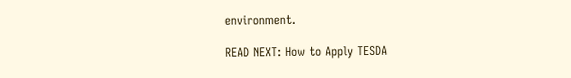environment.

READ NEXT: How to Apply TESDA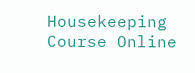Housekeeping Course Online